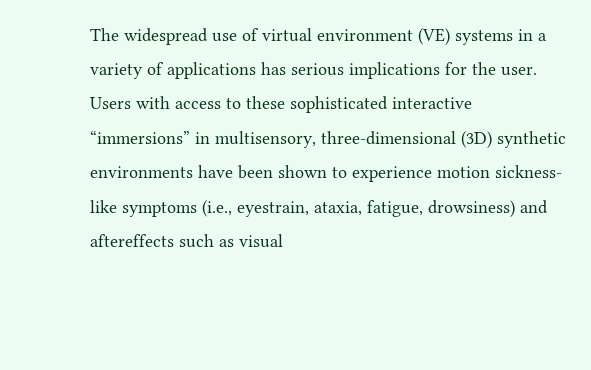The widespread use of virtual environment (VE) systems in a variety of applications has serious implications for the user. Users with access to these sophisticated interactive “immersions” in multisensory, three-dimensional (3D) synthetic environments have been shown to experience motion sickness-like symptoms (i.e., eyestrain, ataxia, fatigue, drowsiness) and aftereffects such as visual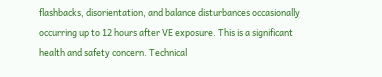flashbacks, disorientation, and balance disturbances occasionally occurring up to 12 hours after VE exposure. This is a significant health and safety concern. Technical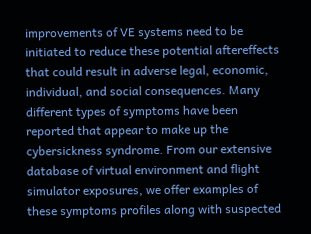improvements of VE systems need to be initiated to reduce these potential aftereffects that could result in adverse legal, economic, individual, and social consequences. Many different types of symptoms have been reported that appear to make up the cybersickness syndrome. From our extensive database of virtual environment and flight simulator exposures, we offer examples of these symptoms profiles along with suspected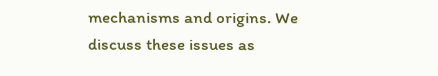mechanisms and origins. We discuss these issues as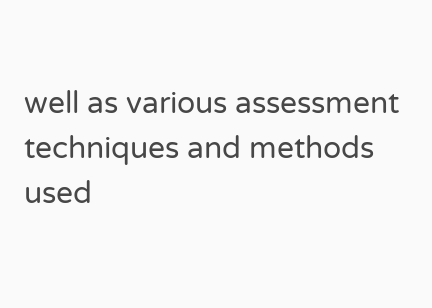well as various assessment techniques and methods used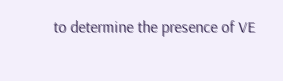to determine the presence of VE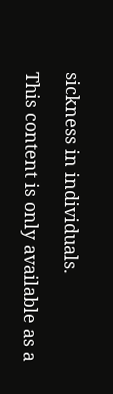sickness in individuals.

This content is only available as a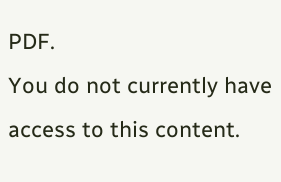PDF.
You do not currently have access to this content.